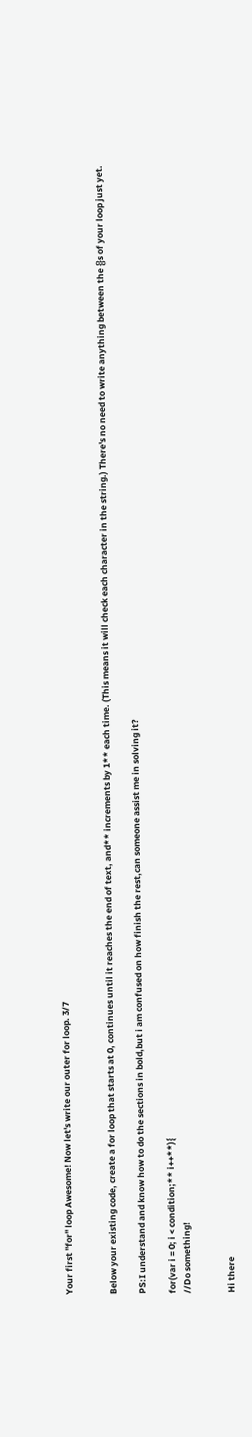Your first "for" loop Awesome! Now let's write our outer for loop. 3/7


Below your existing code, create a for loop that starts at 0, continues until it reaches the end of text, and** increments by 1** each time. (This means it will check each character in the string.) There's no need to write anything between the {}s of your loop just yet.

PS:I understand and know how to do the sections in bold,but i am confused on how finish the rest,can someone assist me in solving it?

for(var i = 0; i < condition;** i++**){
//Do something!


Hi there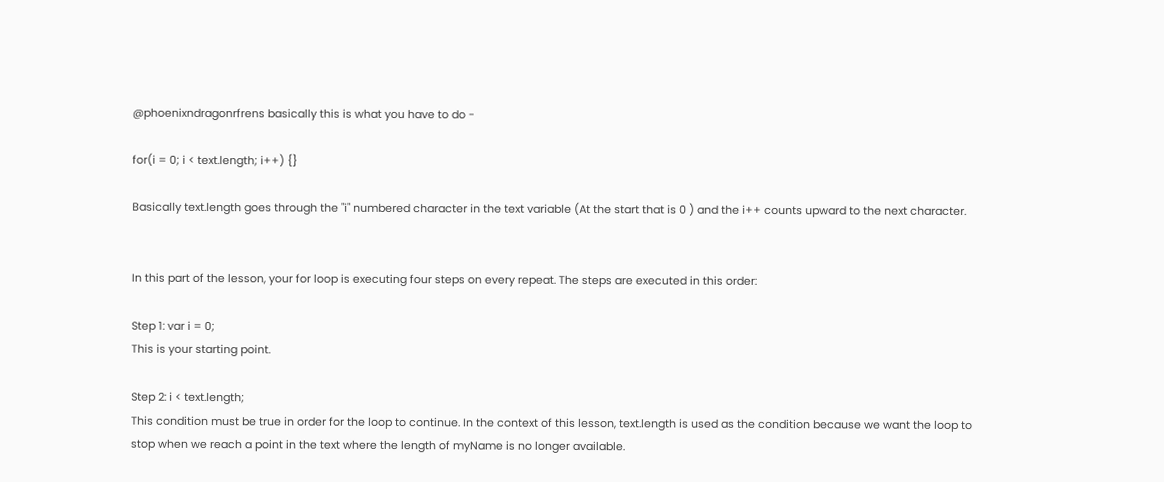@phoenixndragonrfrens basically this is what you have to do -

for(i = 0; i < text.length; i++) {}

Basically text.length goes through the "i" numbered character in the text variable (At the start that is 0 ) and the i++ counts upward to the next character.


In this part of the lesson, your for loop is executing four steps on every repeat. The steps are executed in this order:

Step 1: var i = 0;
This is your starting point.

Step 2: i < text.length;
This condition must be true in order for the loop to continue. In the context of this lesson, text.length is used as the condition because we want the loop to stop when we reach a point in the text where the length of myName is no longer available.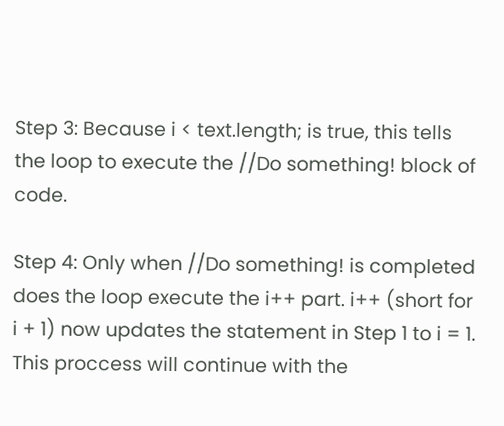Step 3: Because i < text.length; is true, this tells the loop to execute the //Do something! block of code.

Step 4: Only when //Do something! is completed does the loop execute the i++ part. i++ (short for i + 1) now updates the statement in Step 1 to i = 1. This proccess will continue with the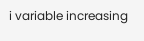i variable increasing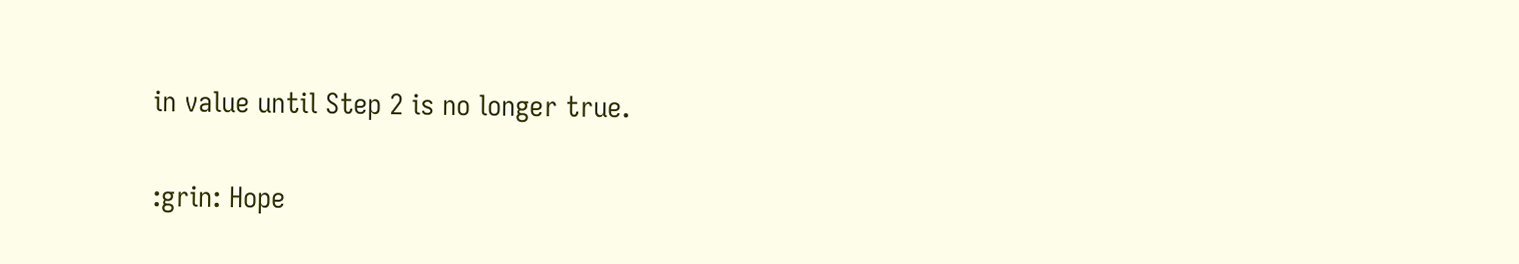in value until Step 2 is no longer true.

:grin: Hope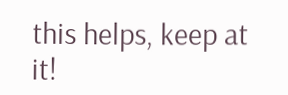this helps, keep at it!